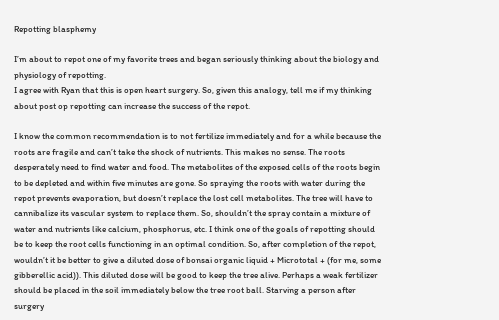Repotting blasphemy

I’m about to repot one of my favorite trees and began seriously thinking about the biology and physiology of repotting.
I agree with Ryan that this is open heart surgery. So, given this analogy, tell me if my thinking about post op repotting can increase the success of the repot.

I know the common recommendation is to not fertilize immediately and for a while because the roots are fragile and can’t take the shock of nutrients. This makes no sense. The roots desperately need to find water and food. The metabolites of the exposed cells of the roots begin to be depleted and within five minutes are gone. So spraying the roots with water during the repot prevents evaporation, but doesn’t replace the lost cell metabolites. The tree will have to cannibalize its vascular system to replace them. So, shouldn’t the spray contain a mixture of water and nutrients like calcium, phosphorus, etc. I think one of the goals of repotting should be to keep the root cells functioning in an optimal condition. So, after completion of the repot, wouldn’t it be better to give a diluted dose of bonsai organic liquid + Micrototal + (for me, some gibberellic acid)). This diluted dose will be good to keep the tree alive. Perhaps a weak fertilizer should be placed in the soil immediately below the tree root ball. Starving a person after surgery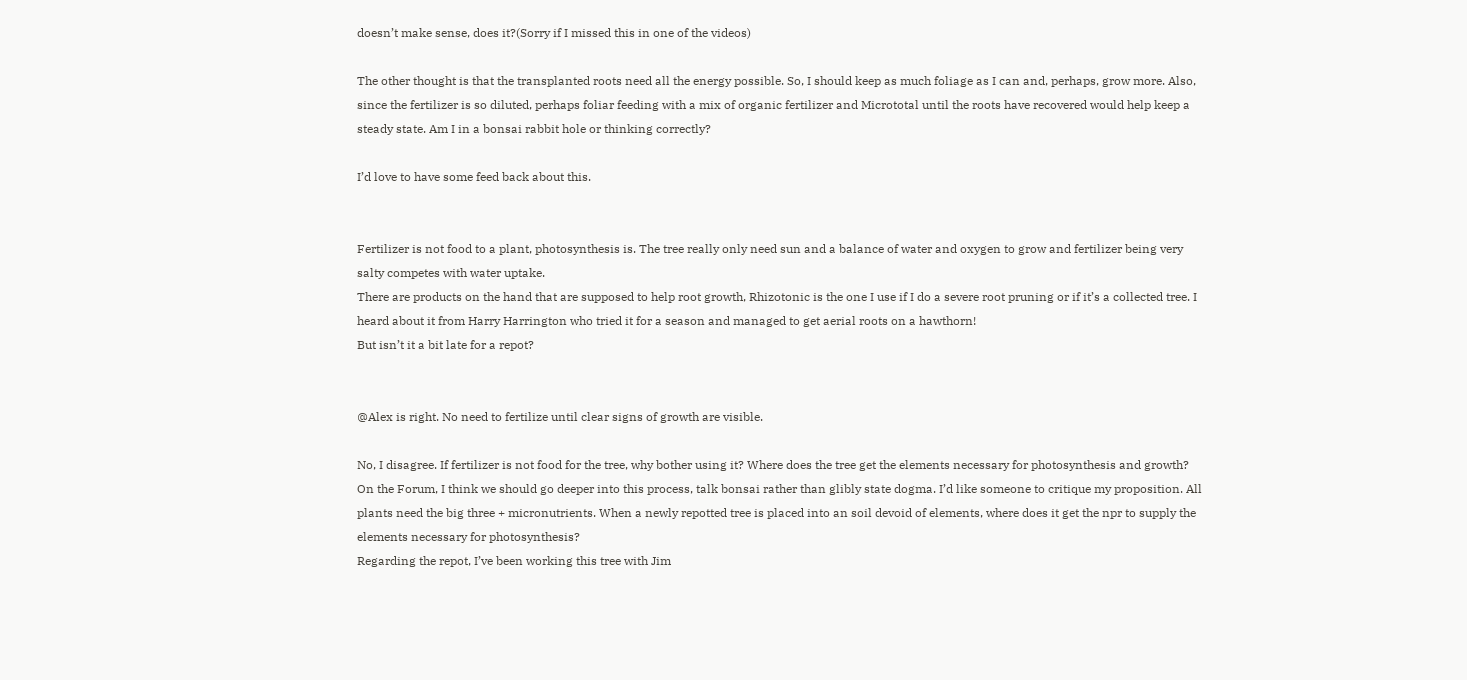doesn’t make sense, does it?(Sorry if I missed this in one of the videos)

The other thought is that the transplanted roots need all the energy possible. So, I should keep as much foliage as I can and, perhaps, grow more. Also, since the fertilizer is so diluted, perhaps foliar feeding with a mix of organic fertilizer and Micrototal until the roots have recovered would help keep a steady state. Am I in a bonsai rabbit hole or thinking correctly?

I’d love to have some feed back about this.


Fertilizer is not food to a plant, photosynthesis is. The tree really only need sun and a balance of water and oxygen to grow and fertilizer being very salty competes with water uptake.
There are products on the hand that are supposed to help root growth, Rhizotonic is the one I use if I do a severe root pruning or if it’s a collected tree. I heard about it from Harry Harrington who tried it for a season and managed to get aerial roots on a hawthorn!
But isn’t it a bit late for a repot?


@Alex is right. No need to fertilize until clear signs of growth are visible.

No, I disagree. If fertilizer is not food for the tree, why bother using it? Where does the tree get the elements necessary for photosynthesis and growth? On the Forum, I think we should go deeper into this process, talk bonsai rather than glibly state dogma. I’d like someone to critique my proposition. All plants need the big three + micronutrients. When a newly repotted tree is placed into an soil devoid of elements, where does it get the npr to supply the elements necessary for photosynthesis?
Regarding the repot, I’ve been working this tree with Jim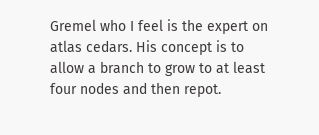Gremel who I feel is the expert on atlas cedars. His concept is to allow a branch to grow to at least four nodes and then repot.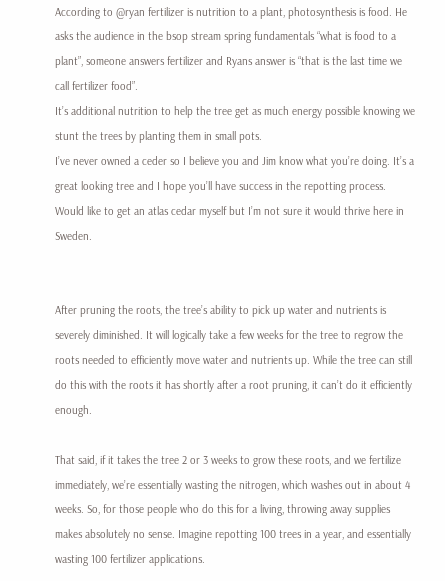According to @ryan fertilizer is nutrition to a plant, photosynthesis is food. He asks the audience in the bsop stream spring fundamentals “what is food to a plant”, someone answers fertilizer and Ryans answer is “that is the last time we call fertilizer food”.
It’s additional nutrition to help the tree get as much energy possible knowing we stunt the trees by planting them in small pots.
I’ve never owned a ceder so I believe you and Jim know what you’re doing. It’s a great looking tree and I hope you’ll have success in the repotting process. Would like to get an atlas cedar myself but I’m not sure it would thrive here in Sweden.


After pruning the roots, the tree’s ability to pick up water and nutrients is severely diminished. It will logically take a few weeks for the tree to regrow the roots needed to efficiently move water and nutrients up. While the tree can still do this with the roots it has shortly after a root pruning, it can’t do it efficiently enough.

That said, if it takes the tree 2 or 3 weeks to grow these roots, and we fertilize immediately, we’re essentially wasting the nitrogen, which washes out in about 4 weeks. So, for those people who do this for a living, throwing away supplies makes absolutely no sense. Imagine repotting 100 trees in a year, and essentially wasting 100 fertilizer applications.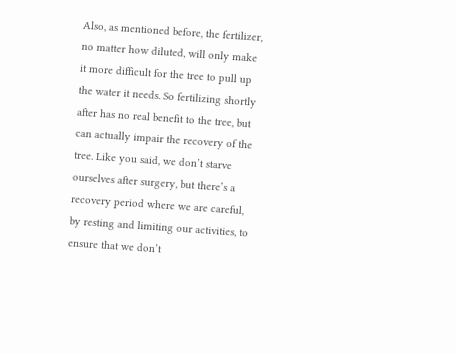Also, as mentioned before, the fertilizer, no matter how diluted, will only make it more difficult for the tree to pull up the water it needs. So fertilizing shortly after has no real benefit to the tree, but can actually impair the recovery of the tree. Like you said, we don’t starve ourselves after surgery, but there’s a recovery period where we are careful, by resting and limiting our activities, to ensure that we don’t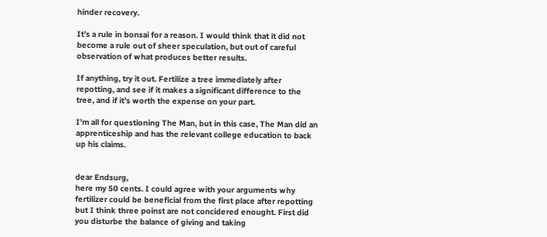hinder recovery.

It’s a rule in bonsai for a reason. I would think that it did not become a rule out of sheer speculation, but out of careful observation of what produces better results.

If anything, try it out. Fertilize a tree immediately after repotting, and see if it makes a significant difference to the tree, and if it’s worth the expense on your part.

I’m all for questioning The Man, but in this case, The Man did an apprenticeship and has the relevant college education to back up his claims.


dear Endsurg,
here my 50 cents. I could agree with your arguments why fertilizer could be beneficial from the first place after repotting but I think three poinst are not concidered enought. First did you disturbe the balance of giving and taking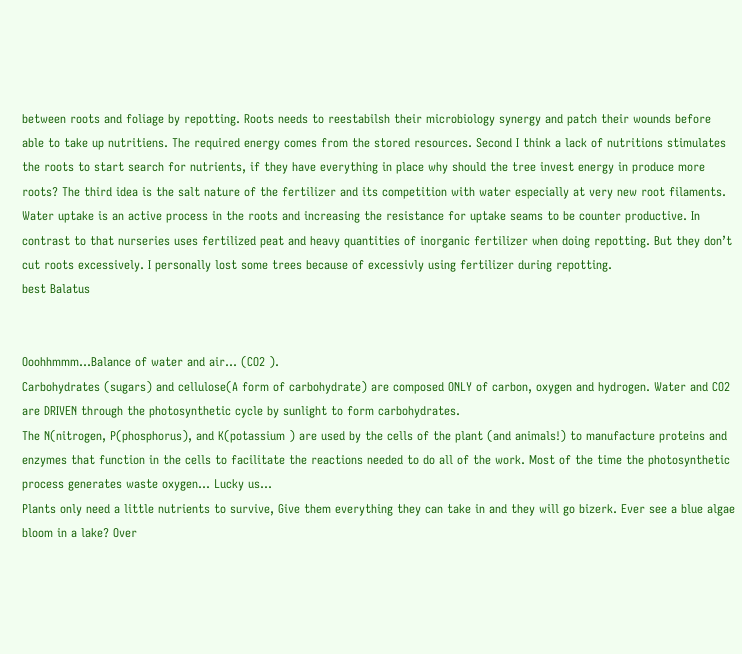between roots and foliage by repotting. Roots needs to reestabilsh their microbiology synergy and patch their wounds before able to take up nutritiens. The required energy comes from the stored resources. Second I think a lack of nutritions stimulates the roots to start search for nutrients, if they have everything in place why should the tree invest energy in produce more roots? The third idea is the salt nature of the fertilizer and its competition with water especially at very new root filaments. Water uptake is an active process in the roots and increasing the resistance for uptake seams to be counter productive. In contrast to that nurseries uses fertilized peat and heavy quantities of inorganic fertilizer when doing repotting. But they don’t cut roots excessively. I personally lost some trees because of excessivly using fertilizer during repotting.
best Balatus


Ooohhmmm…Balance of water and air… (CO2 ).
Carbohydrates (sugars) and cellulose(A form of carbohydrate) are composed ONLY of carbon, oxygen and hydrogen. Water and CO2 are DRIVEN through the photosynthetic cycle by sunlight to form carbohydrates.
The N(nitrogen, P(phosphorus), and K(potassium ) are used by the cells of the plant (and animals!) to manufacture proteins and enzymes that function in the cells to facilitate the reactions needed to do all of the work. Most of the time the photosynthetic process generates waste oxygen… Lucky us…
Plants only need a little nutrients to survive, Give them everything they can take in and they will go bizerk. Ever see a blue algae bloom in a lake? Over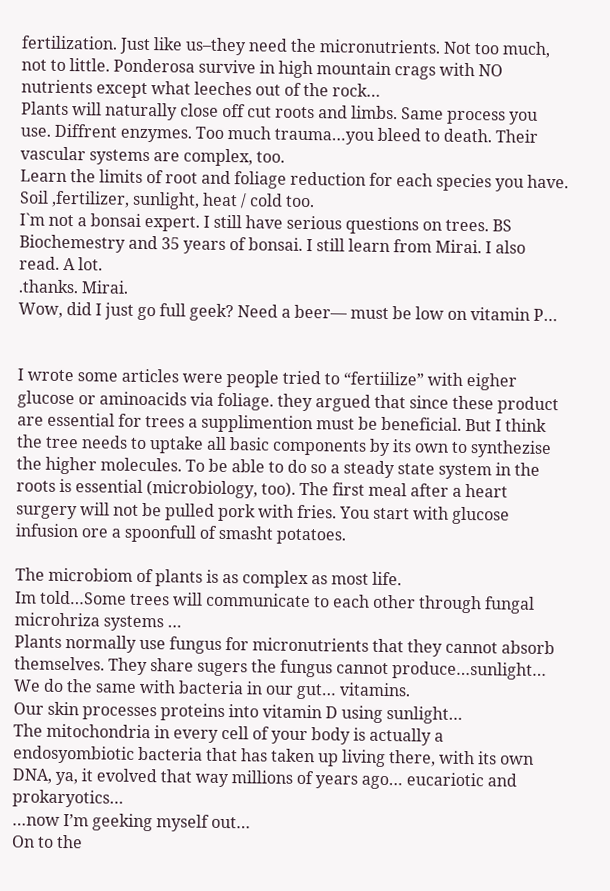fertilization. Just like us–they need the micronutrients. Not too much, not to little. Ponderosa survive in high mountain crags with NO nutrients except what leeches out of the rock…
Plants will naturally close off cut roots and limbs. Same process you use. Diffrent enzymes. Too much trauma…you bleed to death. Their vascular systems are complex, too.
Learn the limits of root and foliage reduction for each species you have. Soil ,fertilizer, sunlight, heat / cold too.
I`m not a bonsai expert. I still have serious questions on trees. BS Biochemestry and 35 years of bonsai. I still learn from Mirai. I also read. A lot.
.thanks. Mirai.
Wow, did I just go full geek? Need a beer— must be low on vitamin P…


I wrote some articles were people tried to “fertiilize” with eigher glucose or aminoacids via foliage. they argued that since these product are essential for trees a supplimention must be beneficial. But I think the tree needs to uptake all basic components by its own to synthezise the higher molecules. To be able to do so a steady state system in the roots is essential (microbiology, too). The first meal after a heart surgery will not be pulled pork with fries. You start with glucose infusion ore a spoonfull of smasht potatoes.

The microbiom of plants is as complex as most life.
Im told…Some trees will communicate to each other through fungal microhriza systems …
Plants normally use fungus for micronutrients that they cannot absorb themselves. They share sugers the fungus cannot produce…sunlight…
We do the same with bacteria in our gut… vitamins.
Our skin processes proteins into vitamin D using sunlight…
The mitochondria in every cell of your body is actually a endosyombiotic bacteria that has taken up living there, with its own DNA, ya, it evolved that way millions of years ago… eucariotic and prokaryotics…
…now I’m geeking myself out…
On to the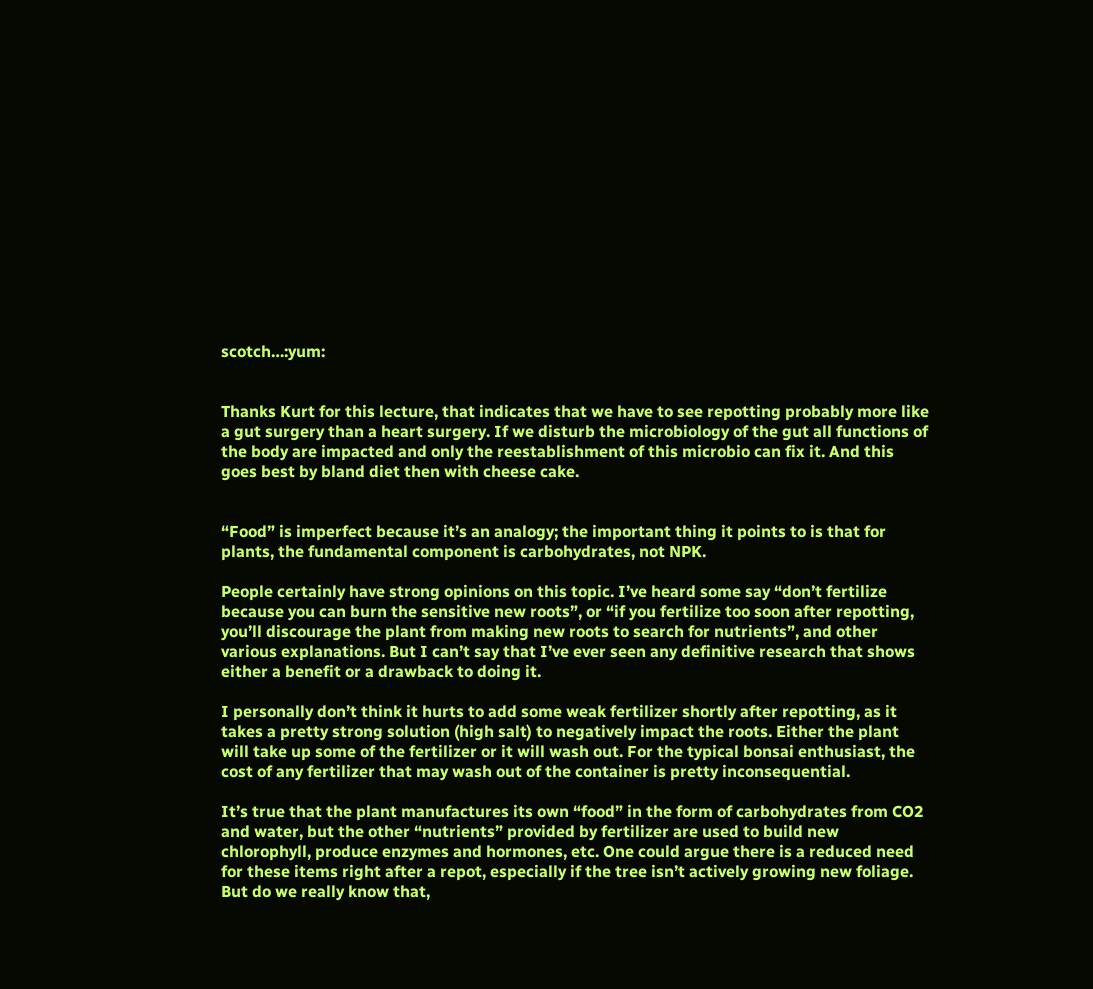scotch…:yum:


Thanks Kurt for this lecture, that indicates that we have to see repotting probably more like a gut surgery than a heart surgery. If we disturb the microbiology of the gut all functions of the body are impacted and only the reestablishment of this microbio can fix it. And this goes best by bland diet then with cheese cake.


“Food” is imperfect because it’s an analogy; the important thing it points to is that for plants, the fundamental component is carbohydrates, not NPK.

People certainly have strong opinions on this topic. I’ve heard some say “don’t fertilize because you can burn the sensitive new roots”, or “if you fertilize too soon after repotting, you’ll discourage the plant from making new roots to search for nutrients”, and other various explanations. But I can’t say that I’ve ever seen any definitive research that shows either a benefit or a drawback to doing it.

I personally don’t think it hurts to add some weak fertilizer shortly after repotting, as it takes a pretty strong solution (high salt) to negatively impact the roots. Either the plant will take up some of the fertilizer or it will wash out. For the typical bonsai enthusiast, the cost of any fertilizer that may wash out of the container is pretty inconsequential.

It’s true that the plant manufactures its own “food” in the form of carbohydrates from CO2 and water, but the other “nutrients” provided by fertilizer are used to build new chlorophyll, produce enzymes and hormones, etc. One could argue there is a reduced need for these items right after a repot, especially if the tree isn’t actively growing new foliage. But do we really know that,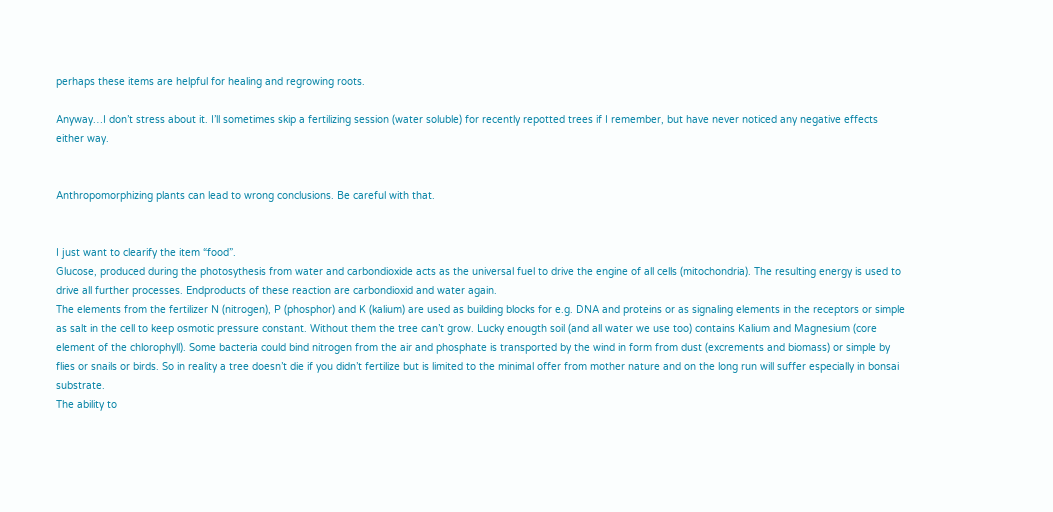perhaps these items are helpful for healing and regrowing roots.

Anyway…I don’t stress about it. I’ll sometimes skip a fertilizing session (water soluble) for recently repotted trees if I remember, but have never noticed any negative effects either way.


Anthropomorphizing plants can lead to wrong conclusions. Be careful with that.


I just want to clearify the item “food”.
Glucose, produced during the photosythesis from water and carbondioxide acts as the universal fuel to drive the engine of all cells (mitochondria). The resulting energy is used to drive all further processes. Endproducts of these reaction are carbondioxid and water again.
The elements from the fertilizer N (nitrogen), P (phosphor) and K (kalium) are used as building blocks for e.g. DNA and proteins or as signaling elements in the receptors or simple as salt in the cell to keep osmotic pressure constant. Without them the tree can’t grow. Lucky enougth soil (and all water we use too) contains Kalium and Magnesium (core element of the chlorophyll). Some bacteria could bind nitrogen from the air and phosphate is transported by the wind in form from dust (excrements and biomass) or simple by flies or snails or birds. So in reality a tree doesn’t die if you didn’t fertilize but is limited to the minimal offer from mother nature and on the long run will suffer especially in bonsai substrate.
The ability to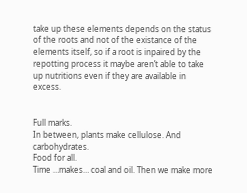take up these elements depends on the status of the roots and not of the existance of the elements itself, so if a root is inpaired by the repotting process it maybe aren’t able to take up nutritions even if they are available in excess.


Full marks.
In between, plants make cellulose. And carbohydrates.
Food for all.
Time …makes… coal and oil. Then we make more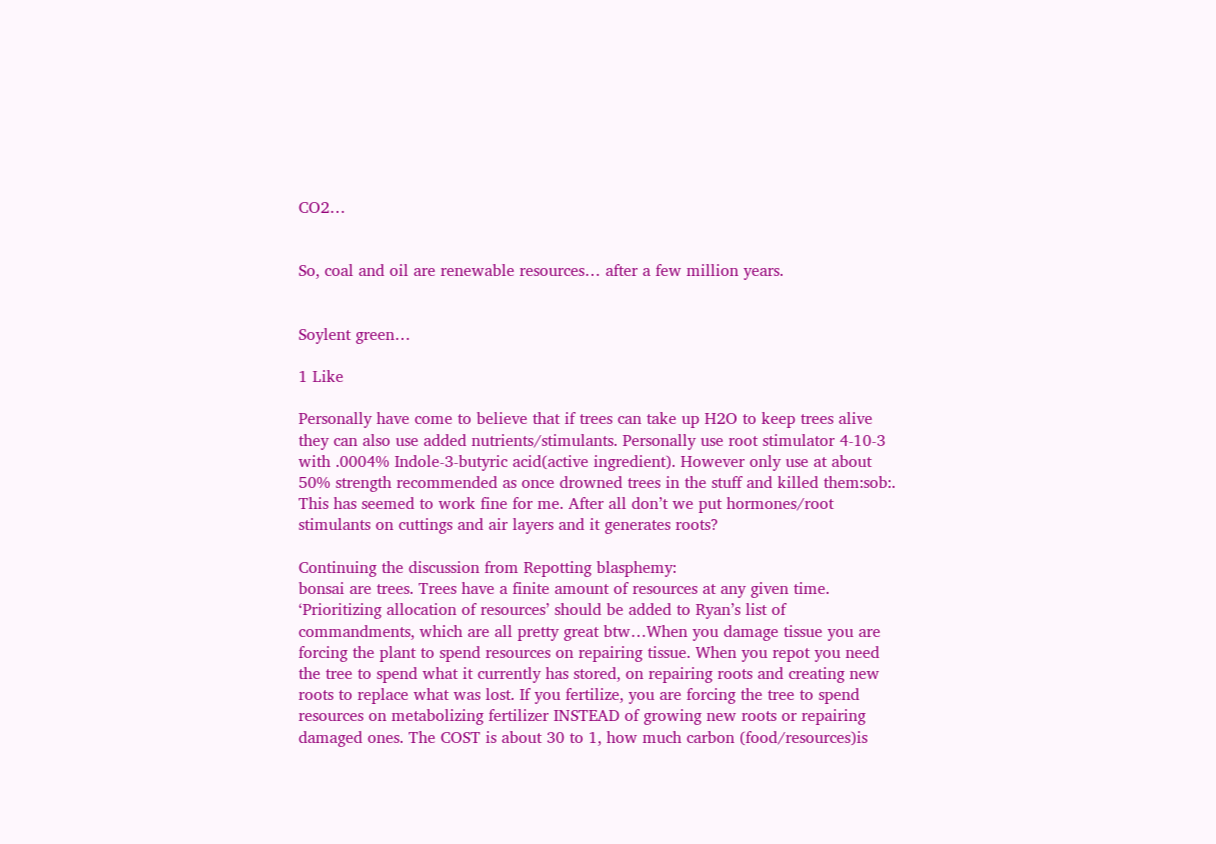CO2…


So, coal and oil are renewable resources… after a few million years.


Soylent green…

1 Like

Personally have come to believe that if trees can take up H2O to keep trees alive they can also use added nutrients/stimulants. Personally use root stimulator 4-10-3 with .0004% Indole-3-butyric acid(active ingredient). However only use at about 50% strength recommended as once drowned trees in the stuff and killed them:sob:. This has seemed to work fine for me. After all don’t we put hormones/root stimulants on cuttings and air layers and it generates roots?

Continuing the discussion from Repotting blasphemy:
bonsai are trees. Trees have a finite amount of resources at any given time. ‘Prioritizing allocation of resources’ should be added to Ryan’s list of commandments, which are all pretty great btw…When you damage tissue you are forcing the plant to spend resources on repairing tissue. When you repot you need the tree to spend what it currently has stored, on repairing roots and creating new roots to replace what was lost. If you fertilize, you are forcing the tree to spend resources on metabolizing fertilizer INSTEAD of growing new roots or repairing damaged ones. The COST is about 30 to 1, how much carbon (food/resources)is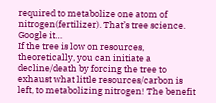required to metabolize one atom of nitrogen(fertilizer). That’s tree science. Google it…
If the tree is low on resources, theoretically, you can initiate a decline/death by forcing the tree to exhaust what little resources/carbon is left, to metabolizing nitrogen! The benefit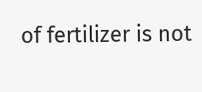of fertilizer is not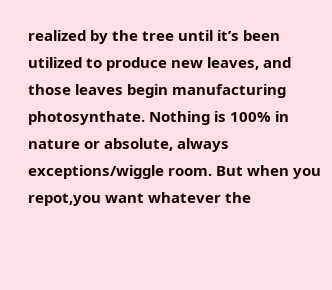realized by the tree until it’s been utilized to produce new leaves, and those leaves begin manufacturing photosynthate. Nothing is 100% in nature or absolute, always exceptions/wiggle room. But when you repot,you want whatever the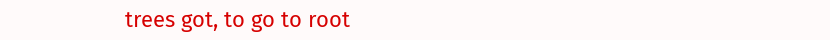trees got, to go to root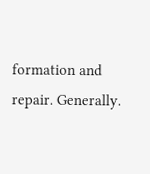formation and repair. Generally.